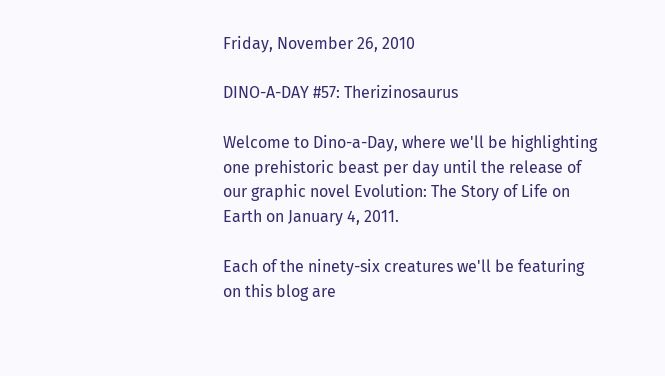Friday, November 26, 2010

DINO-A-DAY #57: Therizinosaurus

Welcome to Dino-a-Day, where we'll be highlighting one prehistoric beast per day until the release of our graphic novel Evolution: The Story of Life on Earth on January 4, 2011.

Each of the ninety-six creatures we'll be featuring on this blog are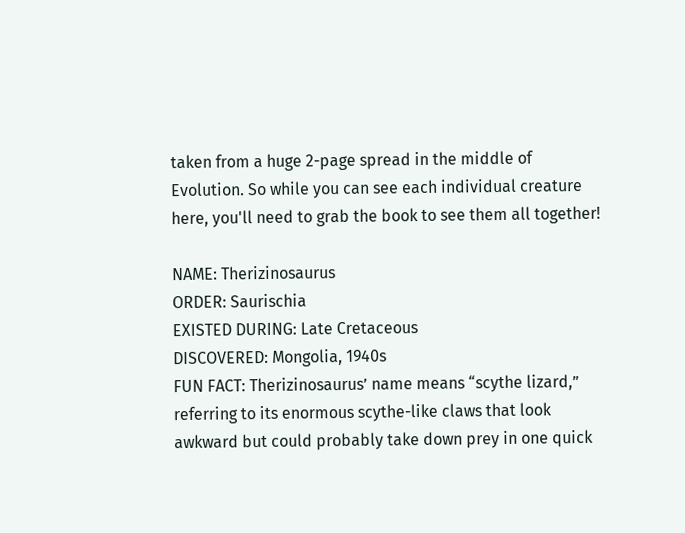taken from a huge 2-page spread in the middle of Evolution. So while you can see each individual creature here, you'll need to grab the book to see them all together!

NAME: Therizinosaurus
ORDER: Saurischia
EXISTED DURING: Late Cretaceous
DISCOVERED: Mongolia, 1940s
FUN FACT: Therizinosaurus’ name means “scythe lizard,” referring to its enormous scythe-like claws that look awkward but could probably take down prey in one quick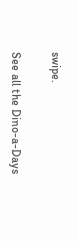swipe.

See all the Dino-a-Days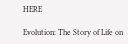HERE

Evolution: The Story of Life on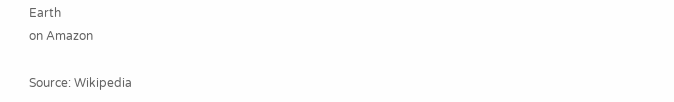Earth
on Amazon

Source: Wikipedia